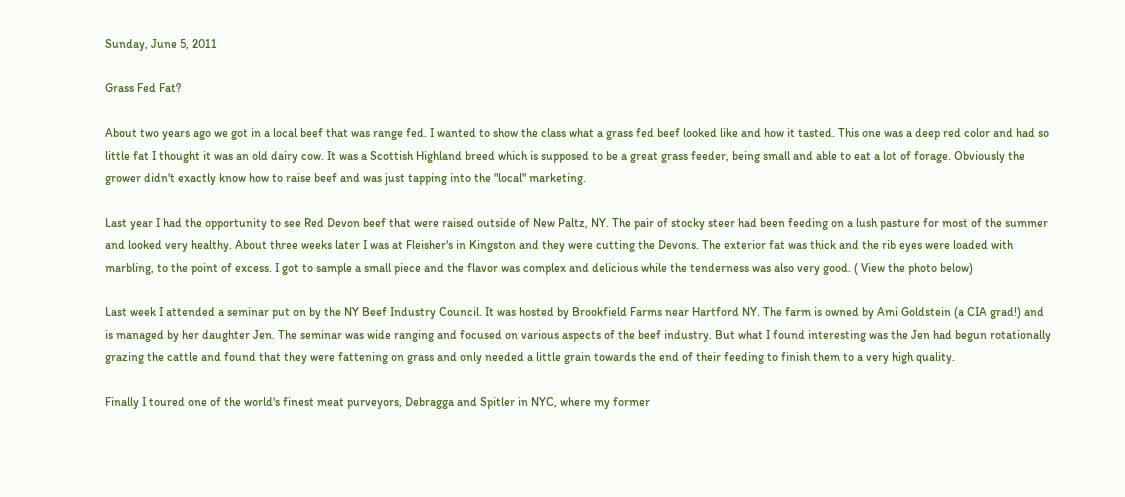Sunday, June 5, 2011

Grass Fed Fat?

About two years ago we got in a local beef that was range fed. I wanted to show the class what a grass fed beef looked like and how it tasted. This one was a deep red color and had so little fat I thought it was an old dairy cow. It was a Scottish Highland breed which is supposed to be a great grass feeder, being small and able to eat a lot of forage. Obviously the grower didn't exactly know how to raise beef and was just tapping into the "local" marketing.

Last year I had the opportunity to see Red Devon beef that were raised outside of New Paltz, NY. The pair of stocky steer had been feeding on a lush pasture for most of the summer and looked very healthy. About three weeks later I was at Fleisher's in Kingston and they were cutting the Devons. The exterior fat was thick and the rib eyes were loaded with marbling, to the point of excess. I got to sample a small piece and the flavor was complex and delicious while the tenderness was also very good. ( View the photo below)

Last week I attended a seminar put on by the NY Beef Industry Council. It was hosted by Brookfield Farms near Hartford NY. The farm is owned by Ami Goldstein (a CIA grad!) and is managed by her daughter Jen. The seminar was wide ranging and focused on various aspects of the beef industry. But what I found interesting was the Jen had begun rotationally grazing the cattle and found that they were fattening on grass and only needed a little grain towards the end of their feeding to finish them to a very high quality.

Finally I toured one of the world's finest meat purveyors, Debragga and Spitler in NYC, where my former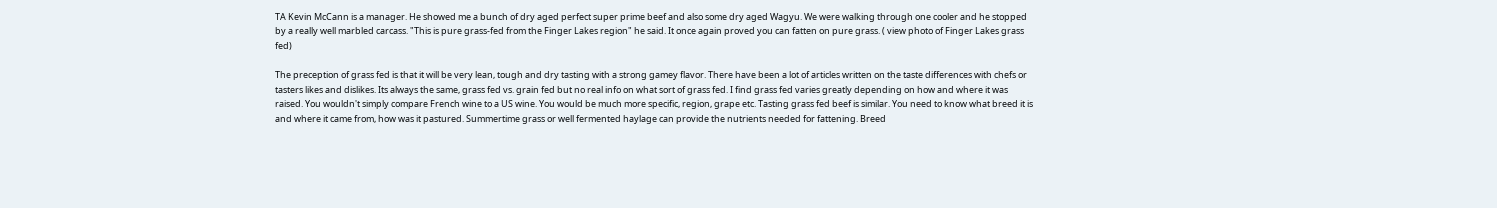TA Kevin McCann is a manager. He showed me a bunch of dry aged perfect super prime beef and also some dry aged Wagyu. We were walking through one cooler and he stopped by a really well marbled carcass. "This is pure grass-fed from the Finger Lakes region" he said. It once again proved you can fatten on pure grass. ( view photo of Finger Lakes grass fed)

The preception of grass fed is that it will be very lean, tough and dry tasting with a strong gamey flavor. There have been a lot of articles written on the taste differences with chefs or tasters likes and dislikes. Its always the same, grass fed vs. grain fed but no real info on what sort of grass fed. I find grass fed varies greatly depending on how and where it was raised. You wouldn't simply compare French wine to a US wine. You would be much more specific, region, grape etc. Tasting grass fed beef is similar. You need to know what breed it is and where it came from, how was it pastured. Summertime grass or well fermented haylage can provide the nutrients needed for fattening. Breed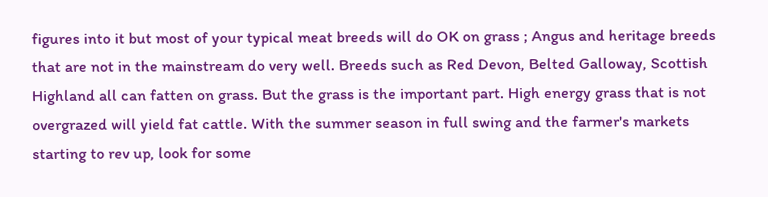figures into it but most of your typical meat breeds will do OK on grass ; Angus and heritage breeds that are not in the mainstream do very well. Breeds such as Red Devon, Belted Galloway, Scottish Highland all can fatten on grass. But the grass is the important part. High energy grass that is not overgrazed will yield fat cattle. With the summer season in full swing and the farmer's markets starting to rev up, look for some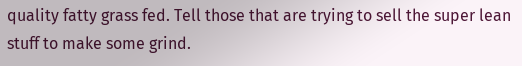quality fatty grass fed. Tell those that are trying to sell the super lean stuff to make some grind.